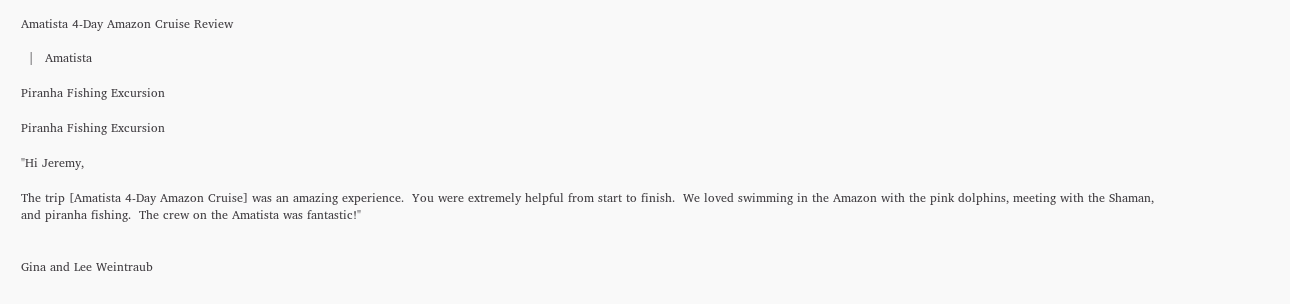Amatista 4-Day Amazon Cruise Review

  |   Amatista

Piranha Fishing Excursion

Piranha Fishing Excursion

"Hi Jeremy,

The trip [Amatista 4-Day Amazon Cruise] was an amazing experience.  You were extremely helpful from start to finish.  We loved swimming in the Amazon with the pink dolphins, meeting with the Shaman, and piranha fishing.  The crew on the Amatista was fantastic!"


Gina and Lee Weintraub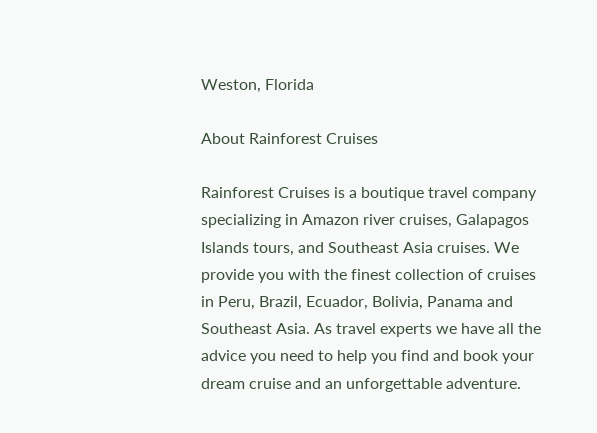Weston, Florida

About Rainforest Cruises

Rainforest Cruises is a boutique travel company specializing in Amazon river cruises, Galapagos Islands tours, and Southeast Asia cruises. We provide you with the finest collection of cruises in Peru, Brazil, Ecuador, Bolivia, Panama and Southeast Asia. As travel experts we have all the advice you need to help you find and book your dream cruise and an unforgettable adventure.